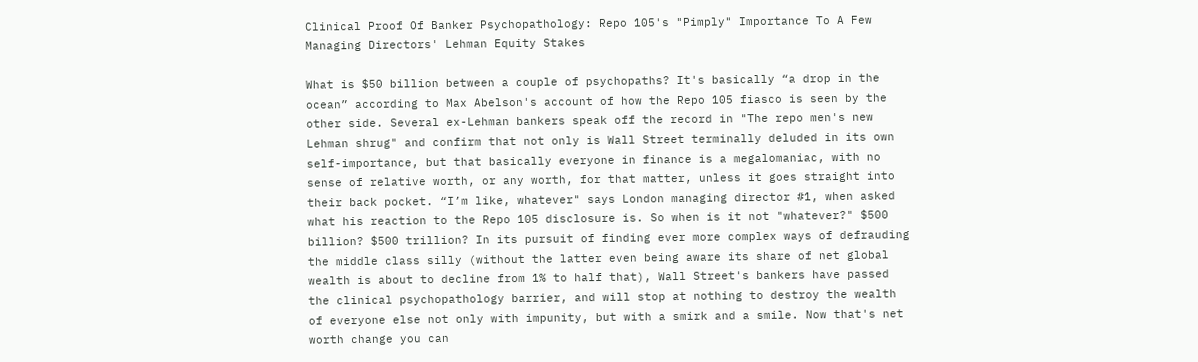Clinical Proof Of Banker Psychopathology: Repo 105's "Pimply" Importance To A Few Managing Directors' Lehman Equity Stakes

What is $50 billion between a couple of psychopaths? It's basically “a drop in the ocean” according to Max Abelson's account of how the Repo 105 fiasco is seen by the other side. Several ex-Lehman bankers speak off the record in "The repo men's new Lehman shrug" and confirm that not only is Wall Street terminally deluded in its own self-importance, but that basically everyone in finance is a megalomaniac, with no sense of relative worth, or any worth, for that matter, unless it goes straight into their back pocket. “I’m like, whatever" says London managing director #1, when asked what his reaction to the Repo 105 disclosure is. So when is it not "whatever?" $500 billion? $500 trillion? In its pursuit of finding ever more complex ways of defrauding the middle class silly (without the latter even being aware its share of net global wealth is about to decline from 1% to half that), Wall Street's bankers have passed the clinical psychopathology barrier, and will stop at nothing to destroy the wealth of everyone else not only with impunity, but with a smirk and a smile. Now that's net worth change you can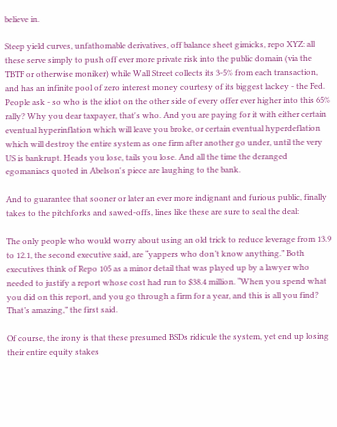believe in.

Steep yield curves, unfathomable derivatives, off balance sheet gimicks, repo XYZ: all these serve simply to push off ever more private risk into the public domain (via the TBTF or otherwise moniker) while Wall Street collects its 3-5% from each transaction, and has an infinite pool of zero interest money courtesy of its biggest lackey - the Fed. People ask - so who is the idiot on the other side of every offer ever higher into this 65% rally? Why you dear taxpayer, that's who. And you are paying for it with either certain eventual hyperinflation which will leave you broke, or certain eventual hyperdeflation which will destroy the entire system as one firm after another go under, until the very US is bankrupt. Heads you lose, tails you lose. And all the time the deranged egomaniacs quoted in Abelson's piece are laughing to the bank.

And to guarantee that sooner or later an ever more indignant and furious public, finally takes to the pitchforks and sawed-offs, lines like these are sure to seal the deal:

The only people who would worry about using an old trick to reduce leverage from 13.9 to 12.1, the second executive said, are “yappers who don’t know anything.” Both executives think of Repo 105 as a minor detail that was played up by a lawyer who needed to justify a report whose cost had run to $38.4 million. “When you spend what you did on this report, and you go through a firm for a year, and this is all you find? That’s amazing,” the first said.

Of course, the irony is that these presumed BSDs ridicule the system, yet end up losing their entire equity stakes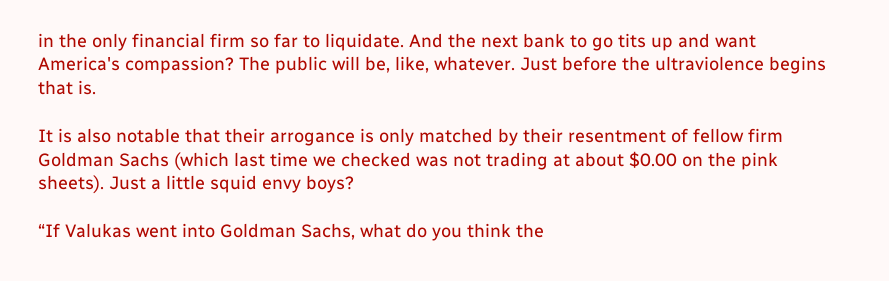in the only financial firm so far to liquidate. And the next bank to go tits up and want America's compassion? The public will be, like, whatever. Just before the ultraviolence begins that is.

It is also notable that their arrogance is only matched by their resentment of fellow firm Goldman Sachs (which last time we checked was not trading at about $0.00 on the pink sheets). Just a little squid envy boys?

“If Valukas went into Goldman Sachs, what do you think the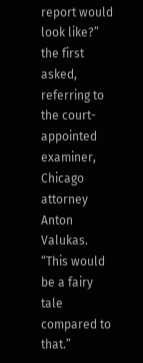report would look like?” the first asked, referring to the court-appointed examiner, Chicago attorney Anton Valukas. “This would be a fairy tale compared to that.”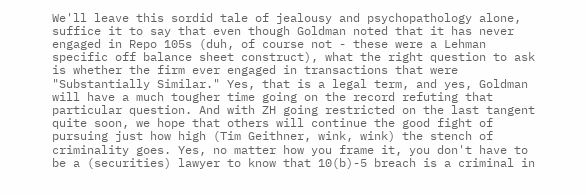We'll leave this sordid tale of jealousy and psychopathology alone, suffice it to say that even though Goldman noted that it has never engaged in Repo 105s (duh, of course not - these were a Lehman specific off balance sheet construct), what the right question to ask is whether the firm ever engaged in transactions that were "Substantially Similar." Yes, that is a legal term, and yes, Goldman will have a much tougher time going on the record refuting that particular question. And with ZH going restricted on the last tangent quite soon, we hope that others will continue the good fight of pursuing just how high (Tim Geithner, wink, wink) the stench of criminality goes. Yes, no matter how you frame it, you don't have to be a (securities) lawyer to know that 10(b)-5 breach is a criminal in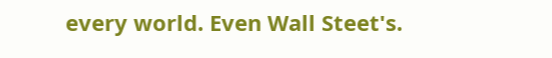every world. Even Wall Steet's.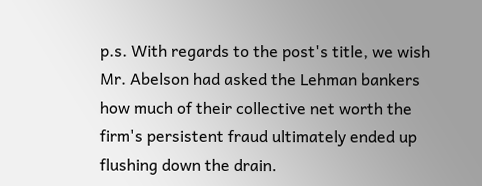p.s. With regards to the post's title, we wish Mr. Abelson had asked the Lehman bankers how much of their collective net worth the firm's persistent fraud ultimately ended up flushing down the drain.